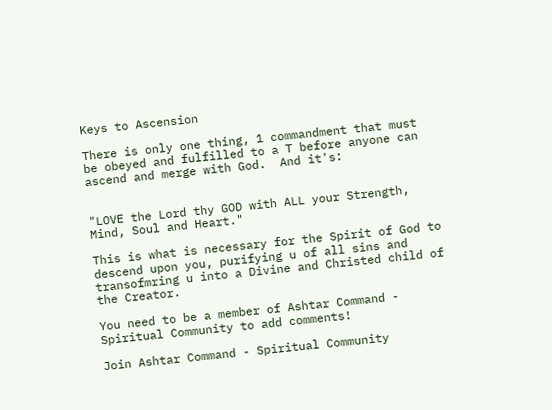Keys to Ascension

There is only one thing, 1 commandment that must be obeyed and fulfilled to a T before anyone can ascend and merge with God.  And it's:


"LOVE the Lord thy GOD with ALL your Strength, Mind, Soul and Heart."

This is what is necessary for the Spirit of God to descend upon you, purifying u of all sins and transofmring u into a Divine and Christed child of the Creator.

You need to be a member of Ashtar Command - Spiritual Community to add comments!

Join Ashtar Command - Spiritual Community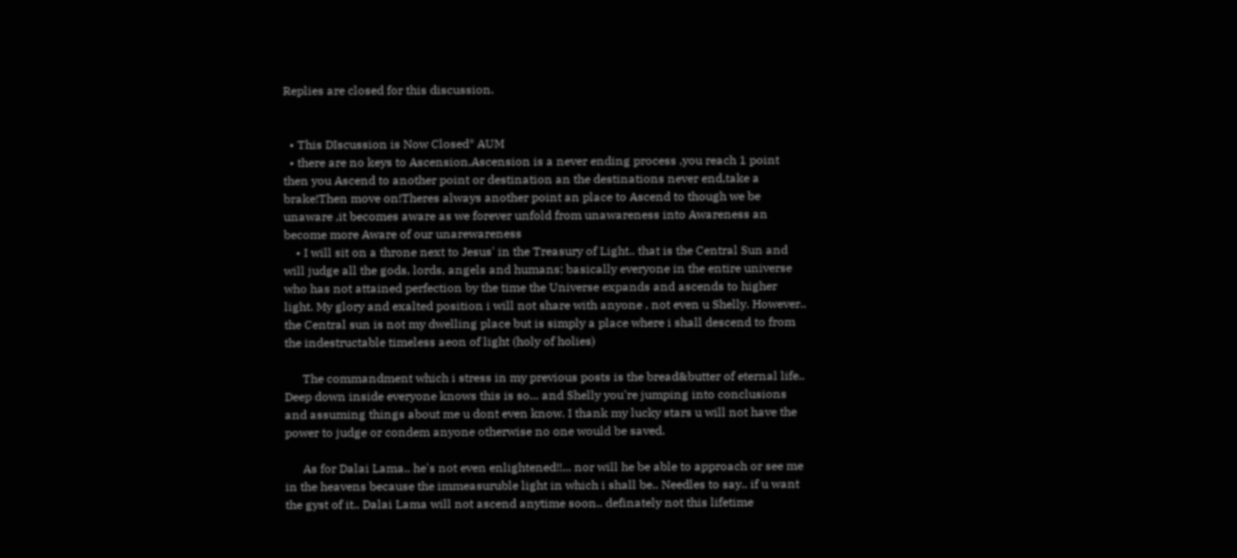Replies are closed for this discussion.


  • This DIscussion is Now Closed* AUM
  • there are no keys to Ascension,Ascension is a never ending process ,you reach 1 point then you Ascend to another point or destination an the destinations never end,take a brake!Then move on!Theres always another point an place to Ascend to though we be unaware ,it becomes aware as we forever unfold from unawareness into Awareness an become more Aware of our unarewareness
    • I will sit on a throne next to Jesus' in the Treasury of Light.. that is the Central Sun and will judge all the gods, lords, angels and humans; basically everyone in the entire universe who has not attained perfection by the time the Universe expands and ascends to higher light. My glory and exalted position i will not share with anyone , not even u Shelly. However.. the Central sun is not my dwelling place but is simply a place where i shall descend to from the indestructable timeless aeon of light (holy of holies)

      The commandment which i stress in my previous posts is the bread&butter of eternal life.. Deep down inside everyone knows this is so... and Shelly you're jumping into conclusions and assuming things about me u dont even know. I thank my lucky stars u will not have the power to judge or condem anyone otherwise no one would be saved.

      As for Dalai Lama.. he's not even enlightened!!... nor will he be able to approach or see me in the heavens because the immeasuruble light in which i shall be.. Needles to say.. if u want the gyst of it.. Dalai Lama will not ascend anytime soon.. definately not this lifetime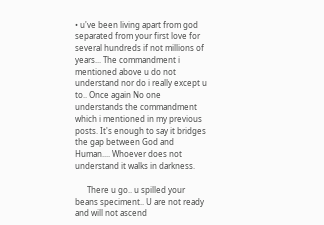• u've been living apart from god separated from your first love for several hundreds if not millions of years... The commandment i mentioned above u do not understand nor do i really except u to.. Once again No one understands the commandment which i mentioned in my previous posts. It's enough to say it bridges the gap between God and Human.... Whoever does not understand it walks in darkness.

      There u go.. u spilled your beans speciment.. U are not ready and will not ascend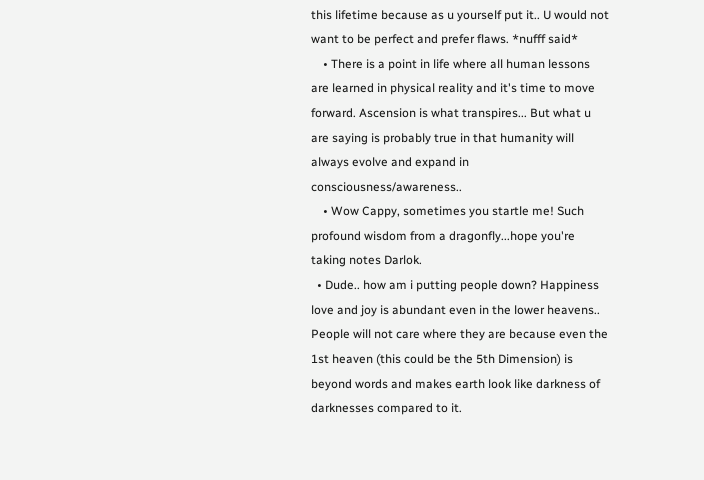this lifetime because as u yourself put it.. U would not want to be perfect and prefer flaws. *nufff said*
    • There is a point in life where all human lessons are learned in physical reality and it's time to move forward. Ascension is what transpires... But what u are saying is probably true in that humanity will always evolve and expand in consciousness/awareness..
    • Wow Cappy, sometimes you startle me! Such profound wisdom from a dragonfly...hope you're taking notes Darlok.
  • Dude.. how am i putting people down? Happiness love and joy is abundant even in the lower heavens.. People will not care where they are because even the 1st heaven (this could be the 5th Dimension) is beyond words and makes earth look like darkness of darknesses compared to it.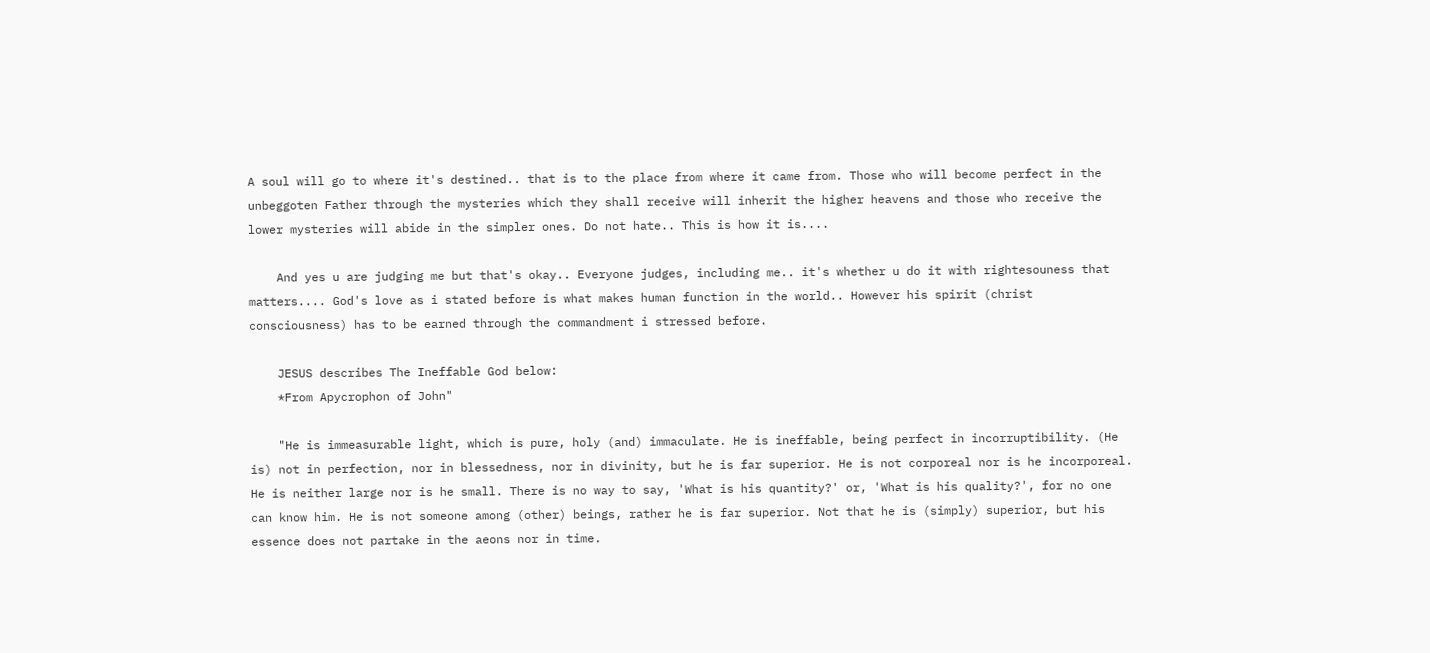A soul will go to where it's destined.. that is to the place from where it came from. Those who will become perfect in the unbeggoten Father through the mysteries which they shall receive will inherit the higher heavens and those who receive the lower mysteries will abide in the simpler ones. Do not hate.. This is how it is....

    And yes u are judging me but that's okay.. Everyone judges, including me.. it's whether u do it with rightesouness that matters.... God's love as i stated before is what makes human function in the world.. However his spirit (christ consciousness) has to be earned through the commandment i stressed before.

    JESUS describes The Ineffable God below:
    *From Apycrophon of John"

    "He is immeasurable light, which is pure, holy (and) immaculate. He is ineffable, being perfect in incorruptibility. (He is) not in perfection, nor in blessedness, nor in divinity, but he is far superior. He is not corporeal nor is he incorporeal. He is neither large nor is he small. There is no way to say, 'What is his quantity?' or, 'What is his quality?', for no one can know him. He is not someone among (other) beings, rather he is far superior. Not that he is (simply) superior, but his essence does not partake in the aeons nor in time.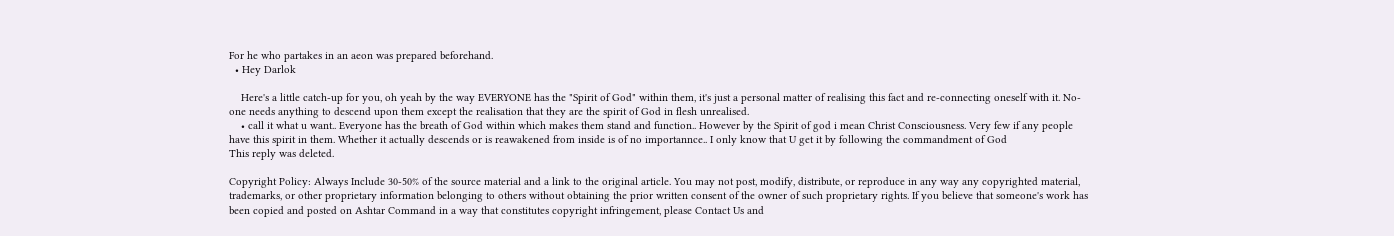For he who partakes in an aeon was prepared beforehand.
  • Hey Darlok

    Here's a little catch-up for you, oh yeah by the way EVERYONE has the "Spirit of God" within them, it's just a personal matter of realising this fact and re-connecting oneself with it. No-one needs anything to descend upon them except the realisation that they are the spirit of God in flesh unrealised.
    • call it what u want.. Everyone has the breath of God within which makes them stand and function.. However by the Spirit of god i mean Christ Consciousness. Very few if any people have this spirit in them. Whether it actually descends or is reawakened from inside is of no importannce.. I only know that U get it by following the commandment of God
This reply was deleted.

Copyright Policy: Always Include 30-50% of the source material and a link to the original article. You may not post, modify, distribute, or reproduce in any way any copyrighted material, trademarks, or other proprietary information belonging to others without obtaining the prior written consent of the owner of such proprietary rights. If you believe that someone's work has been copied and posted on Ashtar Command in a way that constitutes copyright infringement, please Contact Us and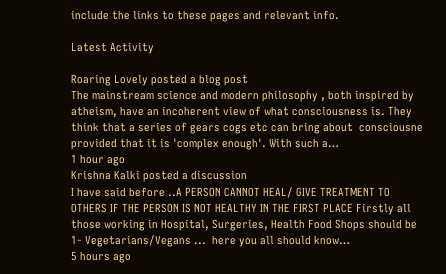include the links to these pages and relevant info.

Latest Activity

Roaring Lovely posted a blog post
The mainstream science and modern philosophy , both inspired by atheism, have an incoherent view of what consciousness is. They think that a series of gears cogs etc can bring about  consciousne provided that it is 'complex enough'. With such a…
1 hour ago
Krishna Kalki posted a discussion
I have said before ..A PERSON CANNOT HEAL/ GIVE TREATMENT TO OTHERS IF THE PERSON IS NOT HEALTHY IN THE FIRST PLACE Firstly all those working in Hospital, Surgeries, Health Food Shops should be 1- Vegetarians/Vegans ...  here you all should know…
5 hours ago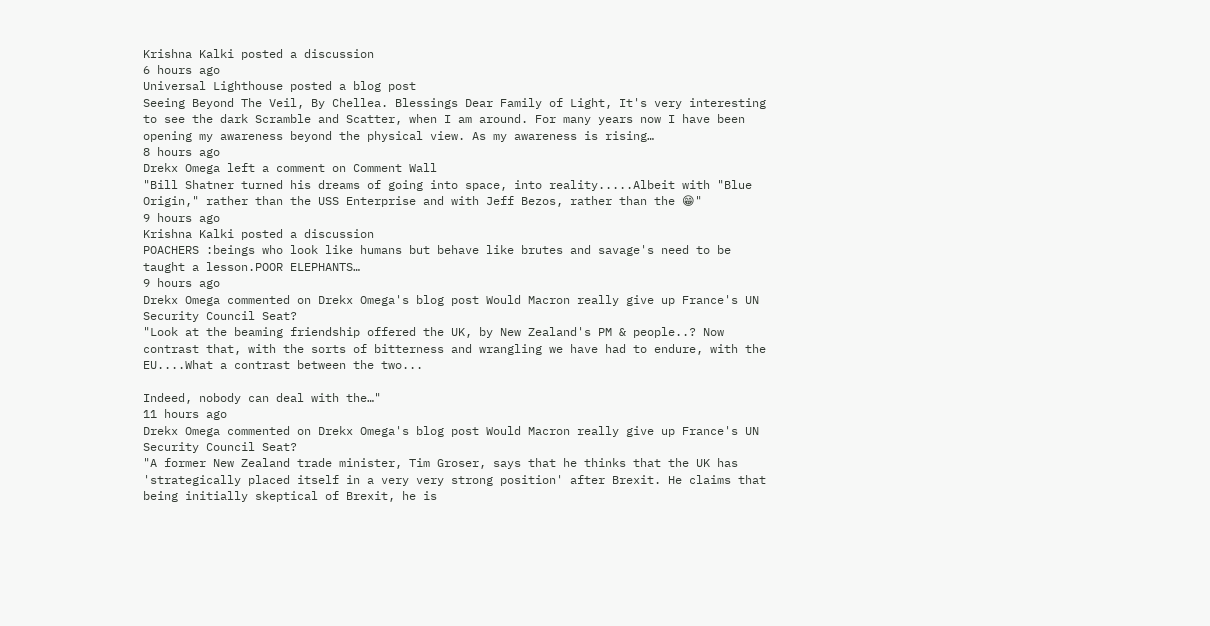Krishna Kalki posted a discussion
6 hours ago
Universal Lighthouse posted a blog post
Seeing Beyond The Veil, By Chellea. Blessings Dear Family of Light, It's very interesting to see the dark Scramble and Scatter, when I am around. For many years now I have been opening my awareness beyond the physical view. As my awareness is rising…
8 hours ago
Drekx Omega left a comment on Comment Wall
"Bill Shatner turned his dreams of going into space, into reality.....Albeit with "Blue Origin," rather than the USS Enterprise and with Jeff Bezos, rather than the 😁"
9 hours ago
Krishna Kalki posted a discussion
POACHERS :beings who look like humans but behave like brutes and savage's need to be taught a lesson.POOR ELEPHANTS…
9 hours ago
Drekx Omega commented on Drekx Omega's blog post Would Macron really give up France's UN Security Council Seat?
"Look at the beaming friendship offered the UK, by New Zealand's PM & people..? Now contrast that, with the sorts of bitterness and wrangling we have had to endure, with the EU....What a contrast between the two...

Indeed, nobody can deal with the…"
11 hours ago
Drekx Omega commented on Drekx Omega's blog post Would Macron really give up France's UN Security Council Seat?
"A former New Zealand trade minister, Tim Groser, says that he thinks that the UK has 'strategically placed itself in a very very strong position' after Brexit. He claims that being initially skeptical of Brexit, he is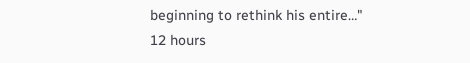beginning to rethink his entire…"
12 hours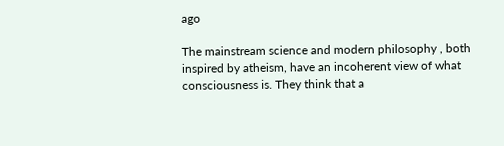ago

The mainstream science and modern philosophy , both inspired by atheism, have an incoherent view of what consciousness is. They think that a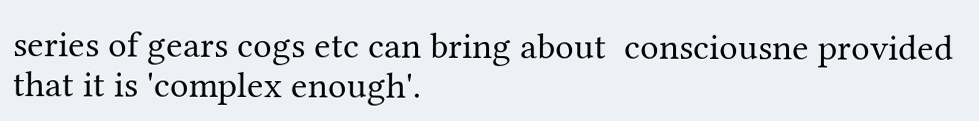series of gears cogs etc can bring about  consciousne provided that it is 'complex enough'.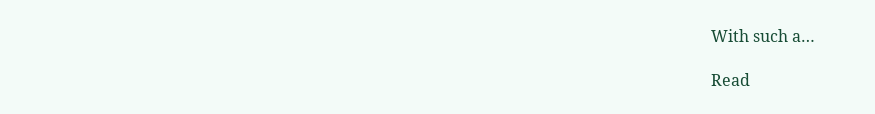With such a…

Read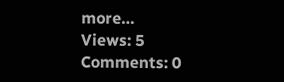more…
Views: 5
Comments: 0